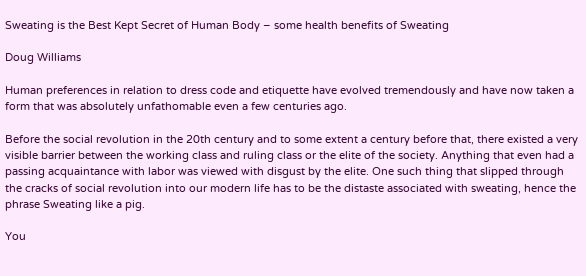Sweating is the Best Kept Secret of Human Body – some health benefits of Sweating

Doug Williams

Human preferences in relation to dress code and etiquette have evolved tremendously and have now taken a form that was absolutely unfathomable even a few centuries ago.

Before the social revolution in the 20th century and to some extent a century before that, there existed a very visible barrier between the working class and ruling class or the elite of the society. Anything that even had a passing acquaintance with labor was viewed with disgust by the elite. One such thing that slipped through the cracks of social revolution into our modern life has to be the distaste associated with sweating, hence the phrase Sweating like a pig.

You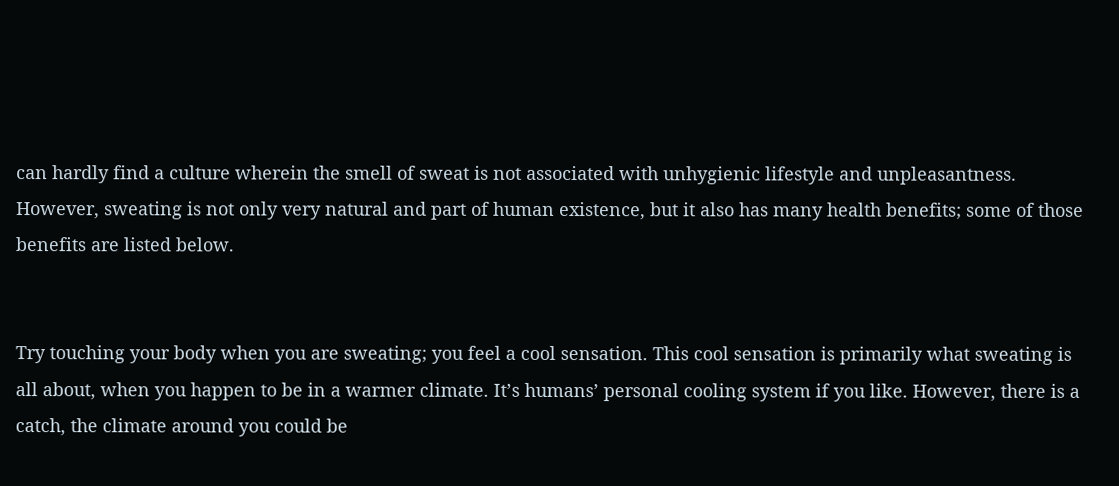can hardly find a culture wherein the smell of sweat is not associated with unhygienic lifestyle and unpleasantness. However, sweating is not only very natural and part of human existence, but it also has many health benefits; some of those benefits are listed below.


Try touching your body when you are sweating; you feel a cool sensation. This cool sensation is primarily what sweating is all about, when you happen to be in a warmer climate. It’s humans’ personal cooling system if you like. However, there is a catch, the climate around you could be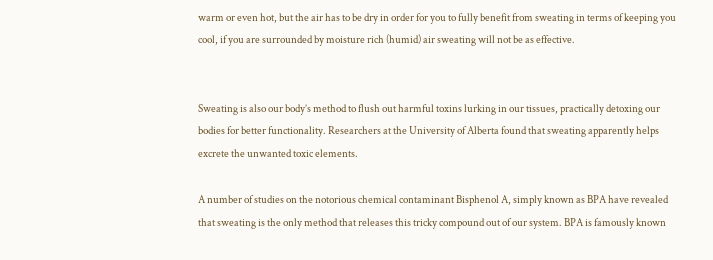warm or even hot, but the air has to be dry in order for you to fully benefit from sweating in terms of keeping you cool, if you are surrounded by moisture rich (humid) air sweating will not be as effective.


Sweating is also our body’s method to flush out harmful toxins lurking in our tissues, practically detoxing our bodies for better functionality. Researchers at the University of Alberta found that sweating apparently helps excrete the unwanted toxic elements.

A number of studies on the notorious chemical contaminant Bisphenol A, simply known as BPA have revealed that sweating is the only method that releases this tricky compound out of our system. BPA is famously known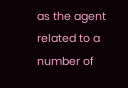as the agent related to a number of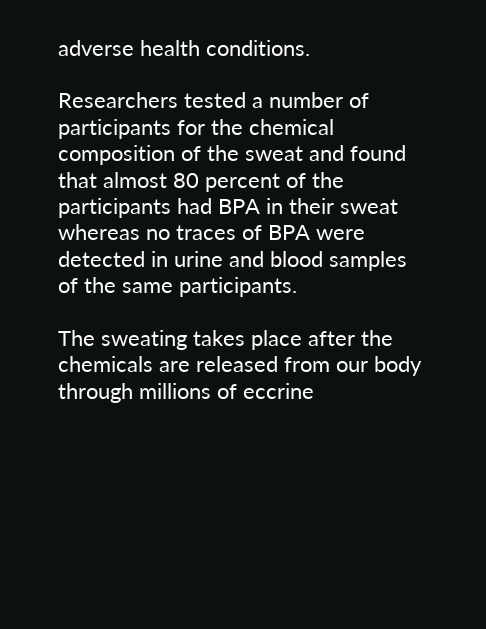adverse health conditions.

Researchers tested a number of participants for the chemical composition of the sweat and found that almost 80 percent of the participants had BPA in their sweat whereas no traces of BPA were detected in urine and blood samples of the same participants.

The sweating takes place after the chemicals are released from our body through millions of eccrine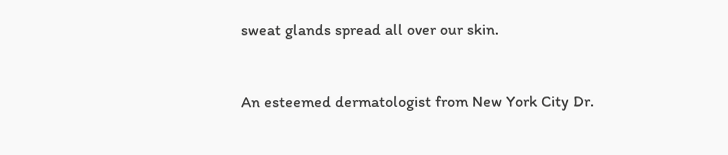sweat glands spread all over our skin.


An esteemed dermatologist from New York City Dr.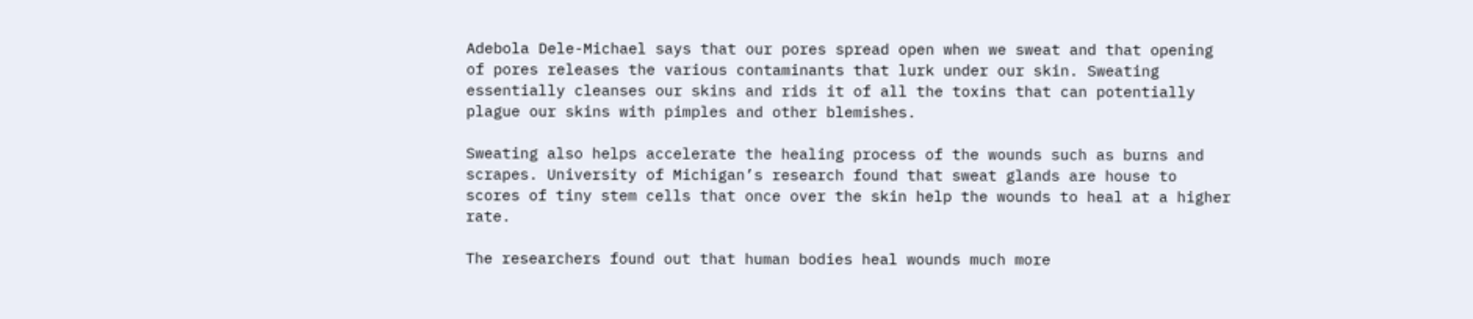Adebola Dele-Michael says that our pores spread open when we sweat and that opening of pores releases the various contaminants that lurk under our skin. Sweating essentially cleanses our skins and rids it of all the toxins that can potentially plague our skins with pimples and other blemishes.

Sweating also helps accelerate the healing process of the wounds such as burns and scrapes. University of Michigan’s research found that sweat glands are house to scores of tiny stem cells that once over the skin help the wounds to heal at a higher rate.

The researchers found out that human bodies heal wounds much more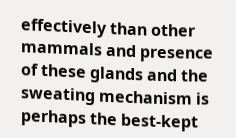effectively than other mammals and presence of these glands and the sweating mechanism is perhaps the best-kept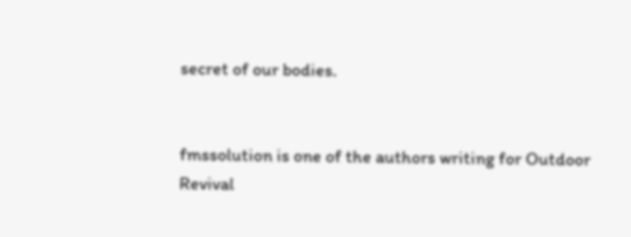secret of our bodies.


fmssolution is one of the authors writing for Outdoor Revival